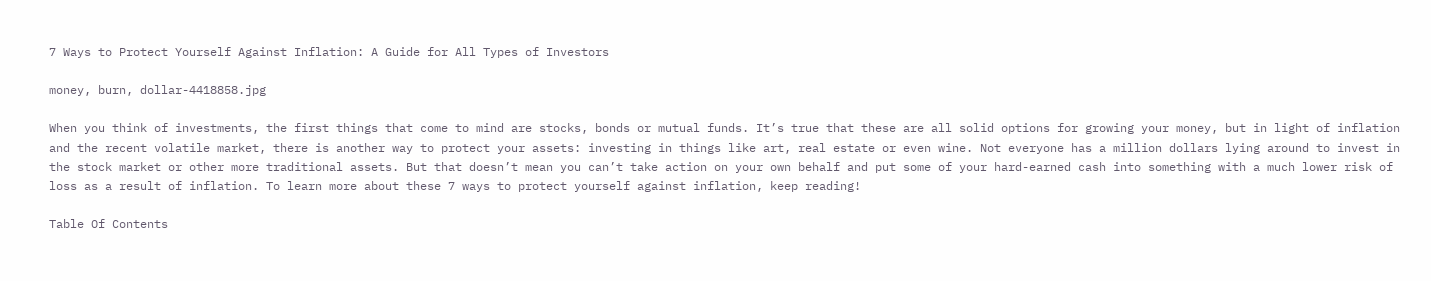7 Ways to Protect Yourself Against Inflation: A Guide for All Types of Investors

money, burn, dollar-4418858.jpg

When you think of investments, the first things that come to mind are stocks, bonds or mutual funds. It’s true that these are all solid options for growing your money, but in light of inflation and the recent volatile market, there is another way to protect your assets: investing in things like art, real estate or even wine. Not everyone has a million dollars lying around to invest in the stock market or other more traditional assets. But that doesn’t mean you can’t take action on your own behalf and put some of your hard-earned cash into something with a much lower risk of loss as a result of inflation. To learn more about these 7 ways to protect yourself against inflation, keep reading!

Table Of Contents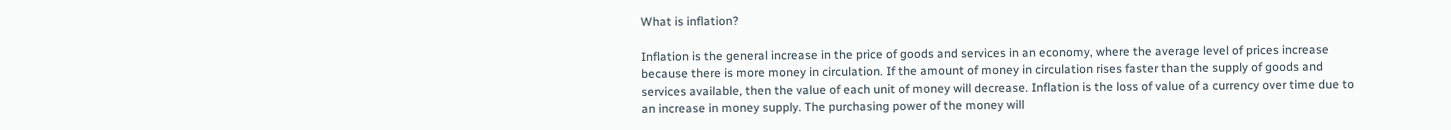What is inflation?

Inflation is the general increase in the price of goods and services in an economy, where the average level of prices increase because there is more money in circulation. If the amount of money in circulation rises faster than the supply of goods and services available, then the value of each unit of money will decrease. Inflation is the loss of value of a currency over time due to an increase in money supply. The purchasing power of the money will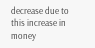decrease due to this increase in money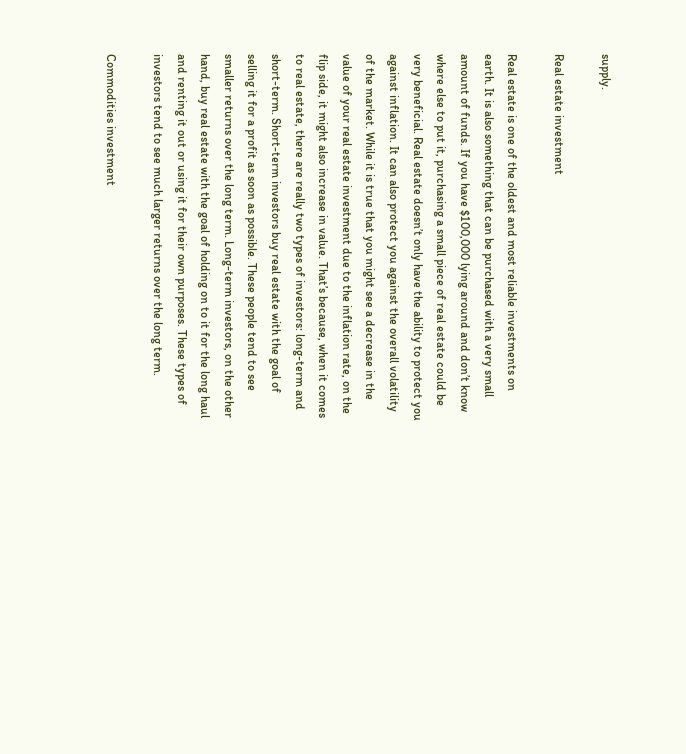supply.

Real estate investment

Real estate is one of the oldest and most reliable investments on earth. It is also something that can be purchased with a very small amount of funds. If you have $100,000 lying around and don’t know where else to put it, purchasing a small piece of real estate could be very beneficial. Real estate doesn’t only have the ability to protect you against inflation. It can also protect you against the overall volatility of the market. While it is true that you might see a decrease in the value of your real estate investment due to the inflation rate, on the flip side, it might also increase in value. That’s because, when it comes to real estate, there are really two types of investors: long-term and short-term. Short-term investors buy real estate with the goal of selling it for a profit as soon as possible. These people tend to see smaller returns over the long term. Long-term investors, on the other hand, buy real estate with the goal of holding on to it for the long haul and renting it out or using it for their own purposes. These types of investors tend to see much larger returns over the long term.

Commodities investment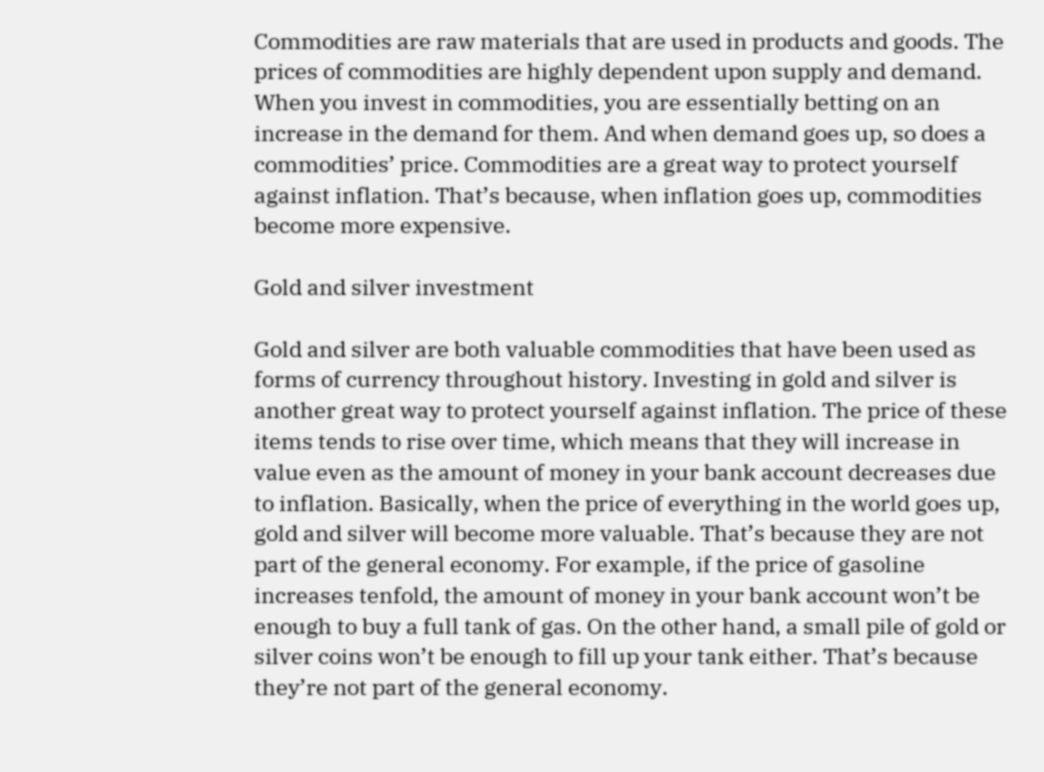Commodities are raw materials that are used in products and goods. The prices of commodities are highly dependent upon supply and demand. When you invest in commodities, you are essentially betting on an increase in the demand for them. And when demand goes up, so does a commodities’ price. Commodities are a great way to protect yourself against inflation. That’s because, when inflation goes up, commodities become more expensive.

Gold and silver investment

Gold and silver are both valuable commodities that have been used as forms of currency throughout history. Investing in gold and silver is another great way to protect yourself against inflation. The price of these items tends to rise over time, which means that they will increase in value even as the amount of money in your bank account decreases due to inflation. Basically, when the price of everything in the world goes up, gold and silver will become more valuable. That’s because they are not part of the general economy. For example, if the price of gasoline increases tenfold, the amount of money in your bank account won’t be enough to buy a full tank of gas. On the other hand, a small pile of gold or silver coins won’t be enough to fill up your tank either. That’s because they’re not part of the general economy.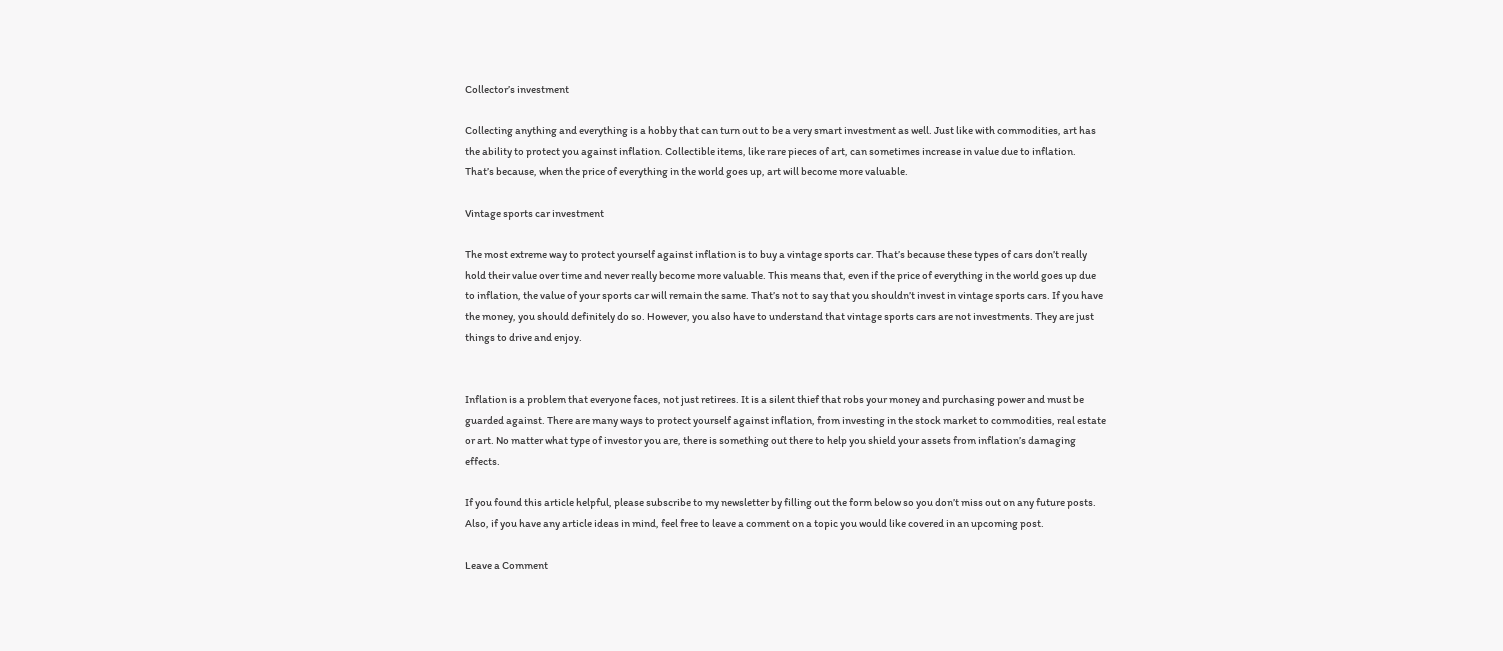Collector’s investment

Collecting anything and everything is a hobby that can turn out to be a very smart investment as well. Just like with commodities, art has the ability to protect you against inflation. Collectible items, like rare pieces of art, can sometimes increase in value due to inflation. That’s because, when the price of everything in the world goes up, art will become more valuable.

Vintage sports car investment

The most extreme way to protect yourself against inflation is to buy a vintage sports car. That’s because these types of cars don’t really hold their value over time and never really become more valuable. This means that, even if the price of everything in the world goes up due to inflation, the value of your sports car will remain the same. That’s not to say that you shouldn’t invest in vintage sports cars. If you have the money, you should definitely do so. However, you also have to understand that vintage sports cars are not investments. They are just things to drive and enjoy.


Inflation is a problem that everyone faces, not just retirees. It is a silent thief that robs your money and purchasing power and must be guarded against. There are many ways to protect yourself against inflation, from investing in the stock market to commodities, real estate or art. No matter what type of investor you are, there is something out there to help you shield your assets from inflation’s damaging effects.

If you found this article helpful, please subscribe to my newsletter by filling out the form below so you don’t miss out on any future posts. Also, if you have any article ideas in mind, feel free to leave a comment on a topic you would like covered in an upcoming post.

Leave a Comment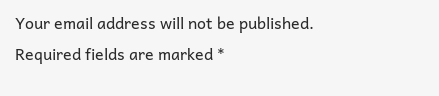Your email address will not be published. Required fields are marked *